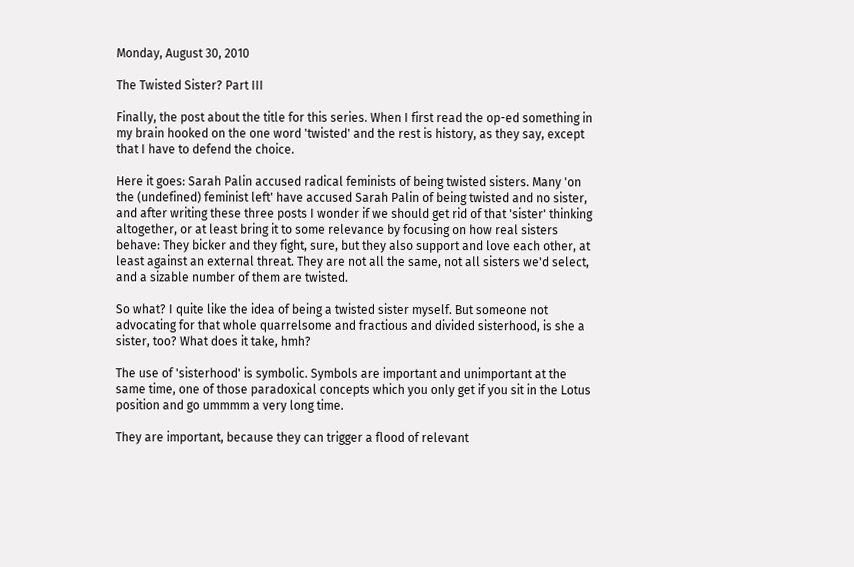Monday, August 30, 2010

The Twisted Sister? Part III

Finally, the post about the title for this series. When I first read the op-ed something in my brain hooked on the one word 'twisted' and the rest is history, as they say, except that I have to defend the choice.

Here it goes: Sarah Palin accused radical feminists of being twisted sisters. Many 'on the (undefined) feminist left' have accused Sarah Palin of being twisted and no sister, and after writing these three posts I wonder if we should get rid of that 'sister' thinking altogether, or at least bring it to some relevance by focusing on how real sisters behave: They bicker and they fight, sure, but they also support and love each other, at least against an external threat. They are not all the same, not all sisters we'd select, and a sizable number of them are twisted.

So what? I quite like the idea of being a twisted sister myself. But someone not advocating for that whole quarrelsome and fractious and divided sisterhood, is she a sister, too? What does it take, hmh?

The use of 'sisterhood' is symbolic. Symbols are important and unimportant at the same time, one of those paradoxical concepts which you only get if you sit in the Lotus position and go ummmm a very long time.

They are important, because they can trigger a flood of relevant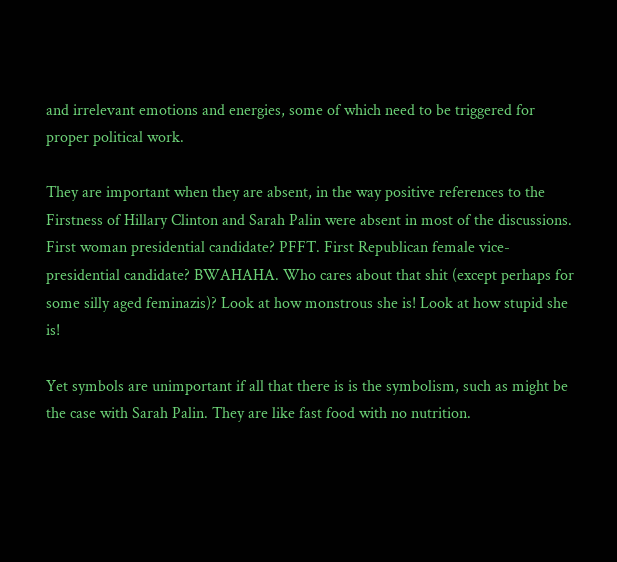and irrelevant emotions and energies, some of which need to be triggered for proper political work.

They are important when they are absent, in the way positive references to the Firstness of Hillary Clinton and Sarah Palin were absent in most of the discussions. First woman presidential candidate? PFFT. First Republican female vice-presidential candidate? BWAHAHA. Who cares about that shit (except perhaps for some silly aged feminazis)? Look at how monstrous she is! Look at how stupid she is!

Yet symbols are unimportant if all that there is is the symbolism, such as might be the case with Sarah Palin. They are like fast food with no nutrition.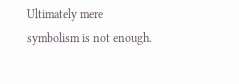Ultimately mere symbolism is not enough.